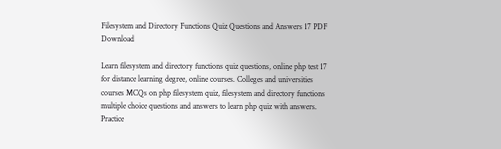Filesystem and Directory Functions Quiz Questions and Answers 17 PDF Download

Learn filesystem and directory functions quiz questions, online php test 17 for distance learning degree, online courses. Colleges and universities courses MCQs on php filesystem quiz, filesystem and directory functions multiple choice questions and answers to learn php quiz with answers. Practice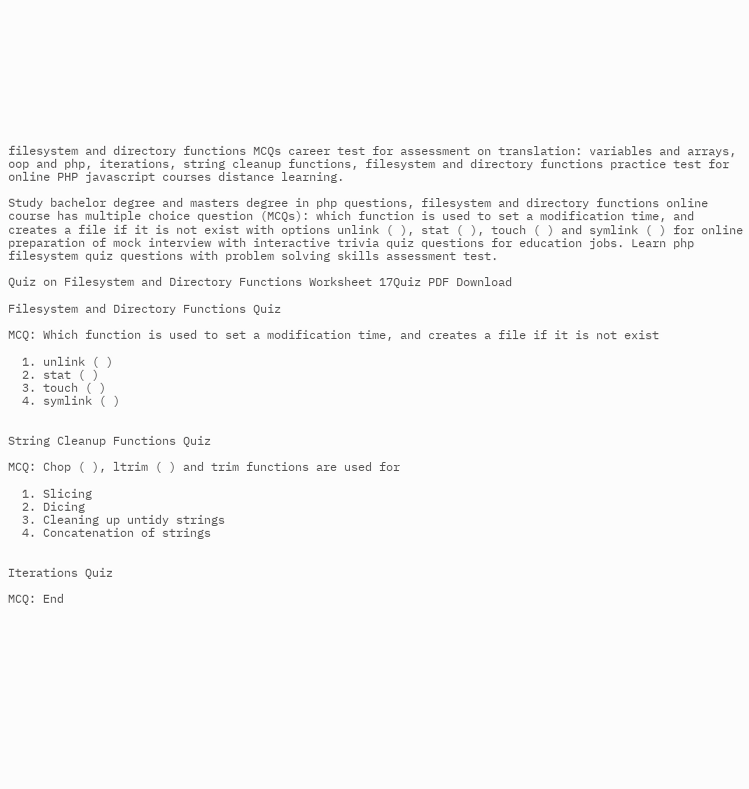filesystem and directory functions MCQs career test for assessment on translation: variables and arrays, oop and php, iterations, string cleanup functions, filesystem and directory functions practice test for online PHP javascript courses distance learning.

Study bachelor degree and masters degree in php questions, filesystem and directory functions online course has multiple choice question (MCQs): which function is used to set a modification time, and creates a file if it is not exist with options unlink ( ), stat ( ), touch ( ) and symlink ( ) for online preparation of mock interview with interactive trivia quiz questions for education jobs. Learn php filesystem quiz questions with problem solving skills assessment test.

Quiz on Filesystem and Directory Functions Worksheet 17Quiz PDF Download

Filesystem and Directory Functions Quiz

MCQ: Which function is used to set a modification time, and creates a file if it is not exist

  1. unlink ( )
  2. stat ( )
  3. touch ( )
  4. symlink ( )


String Cleanup Functions Quiz

MCQ: Chop ( ), ltrim ( ) and trim functions are used for

  1. Slicing
  2. Dicing
  3. Cleaning up untidy strings
  4. Concatenation of strings


Iterations Quiz

MCQ: End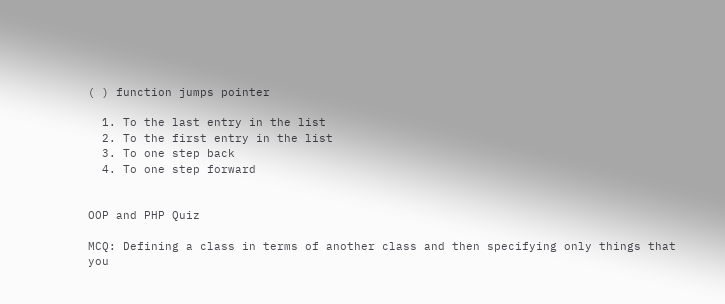( ) function jumps pointer

  1. To the last entry in the list
  2. To the first entry in the list
  3. To one step back
  4. To one step forward


OOP and PHP Quiz

MCQ: Defining a class in terms of another class and then specifying only things that you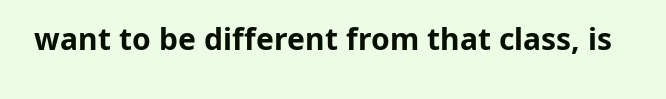want to be different from that class, is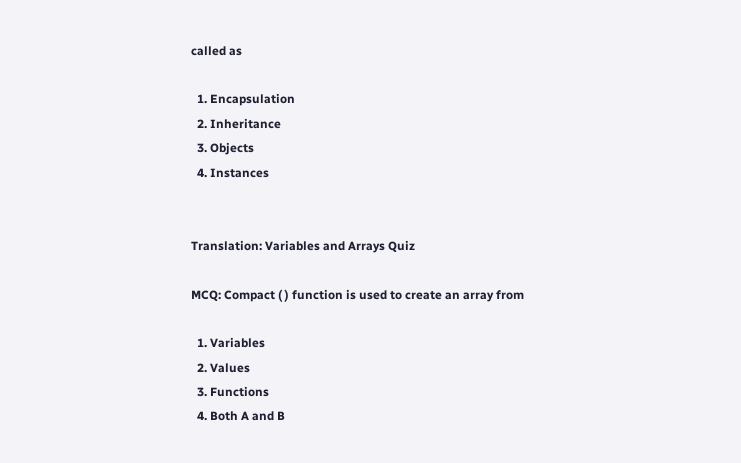called as

  1. Encapsulation
  2. Inheritance
  3. Objects
  4. Instances


Translation: Variables and Arrays Quiz

MCQ: Compact ( ) function is used to create an array from

  1. Variables
  2. Values
  3. Functions
  4. Both A and B